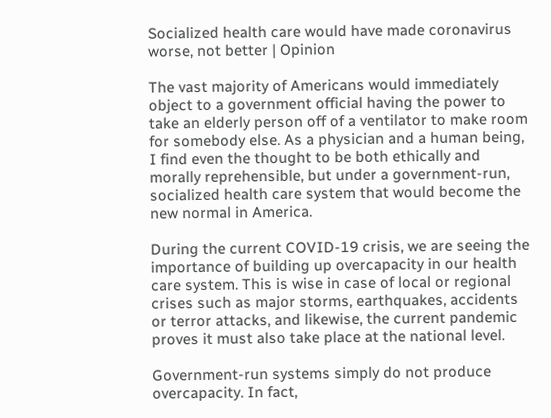Socialized health care would have made coronavirus worse, not better | Opinion

The vast majority of Americans would immediately object to a government official having the power to take an elderly person off of a ventilator to make room for somebody else. As a physician and a human being, I find even the thought to be both ethically and morally reprehensible, but under a government-run, socialized health care system that would become the new normal in America.

During the current COVID-19 crisis, we are seeing the importance of building up overcapacity in our health care system. This is wise in case of local or regional crises such as major storms, earthquakes, accidents or terror attacks, and likewise, the current pandemic proves it must also take place at the national level.

Government-run systems simply do not produce overcapacity. In fact,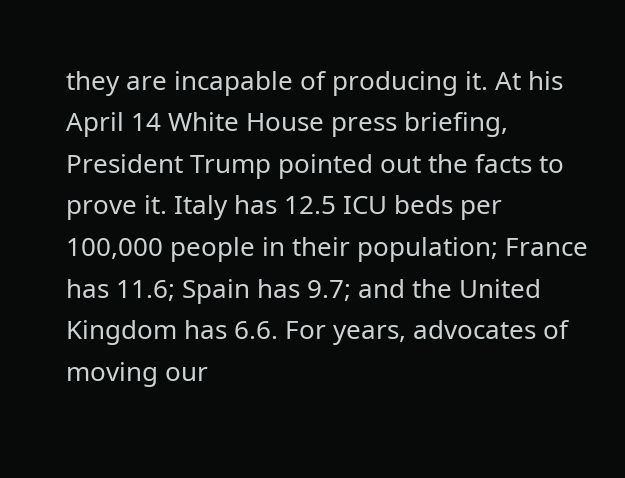they are incapable of producing it. At his April 14 White House press briefing, President Trump pointed out the facts to prove it. Italy has 12.5 ICU beds per 100,000 people in their population; France has 11.6; Spain has 9.7; and the United Kingdom has 6.6. For years, advocates of moving our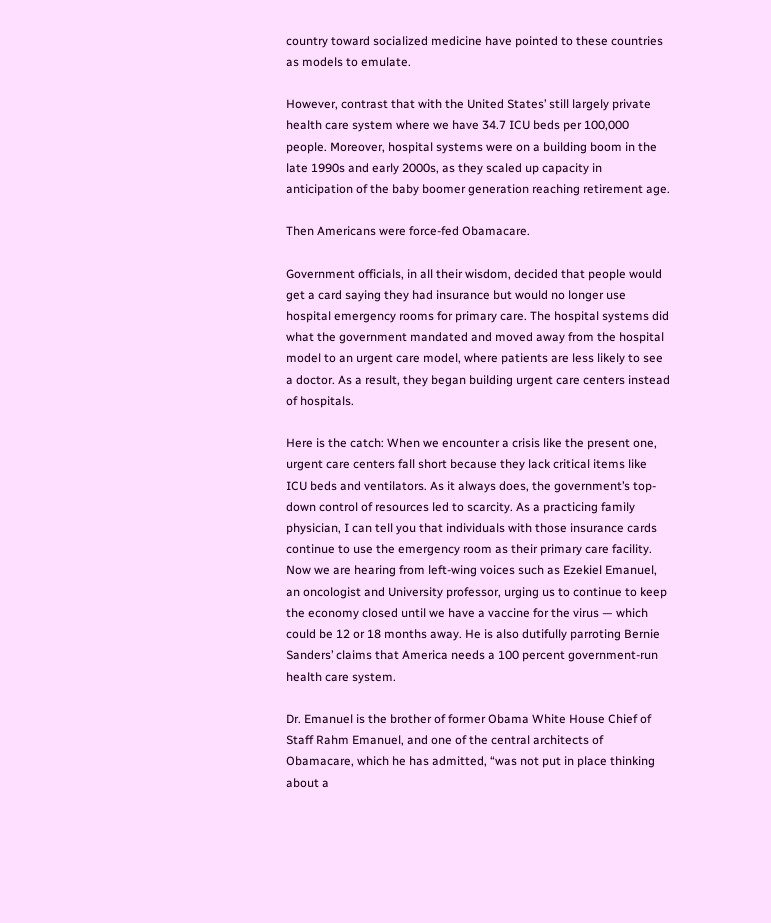country toward socialized medicine have pointed to these countries as models to emulate.

However, contrast that with the United States’ still largely private health care system where we have 34.7 ICU beds per 100,000 people. Moreover, hospital systems were on a building boom in the late 1990s and early 2000s, as they scaled up capacity in anticipation of the baby boomer generation reaching retirement age.

Then Americans were force-fed Obamacare.

Government officials, in all their wisdom, decided that people would get a card saying they had insurance but would no longer use hospital emergency rooms for primary care. The hospital systems did what the government mandated and moved away from the hospital model to an urgent care model, where patients are less likely to see a doctor. As a result, they began building urgent care centers instead of hospitals.

Here is the catch: When we encounter a crisis like the present one, urgent care centers fall short because they lack critical items like ICU beds and ventilators. As it always does, the government’s top-down control of resources led to scarcity. As a practicing family physician, I can tell you that individuals with those insurance cards continue to use the emergency room as their primary care facility. Now we are hearing from left-wing voices such as Ezekiel Emanuel, an oncologist and University professor, urging us to continue to keep the economy closed until we have a vaccine for the virus — which could be 12 or 18 months away. He is also dutifully parroting Bernie Sanders’ claims that America needs a 100 percent government-run health care system.

Dr. Emanuel is the brother of former Obama White House Chief of Staff Rahm Emanuel, and one of the central architects of Obamacare, which he has admitted, “was not put in place thinking about a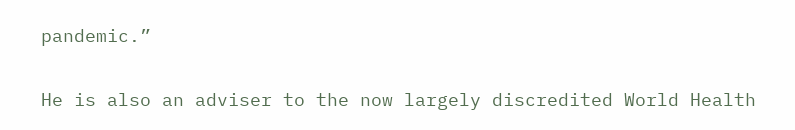pandemic.”

He is also an adviser to the now largely discredited World Health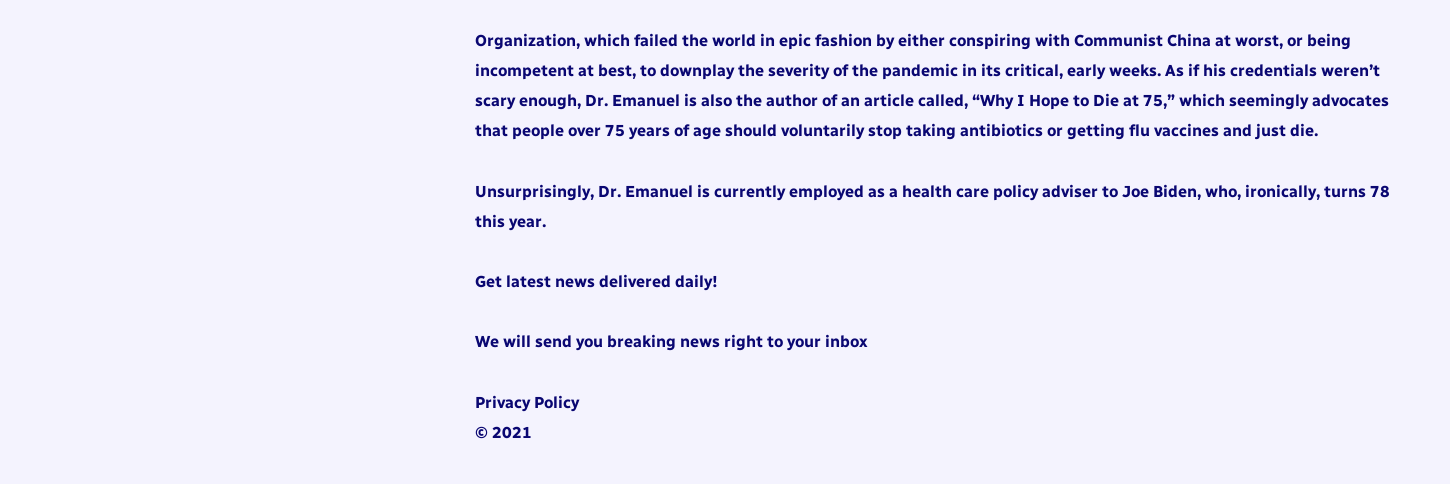Organization, which failed the world in epic fashion by either conspiring with Communist China at worst, or being incompetent at best, to downplay the severity of the pandemic in its critical, early weeks. As if his credentials weren’t scary enough, Dr. Emanuel is also the author of an article called, “Why I Hope to Die at 75,” which seemingly advocates that people over 75 years of age should voluntarily stop taking antibiotics or getting flu vaccines and just die.

Unsurprisingly, Dr. Emanuel is currently employed as a health care policy adviser to Joe Biden, who, ironically, turns 78 this year.

Get latest news delivered daily!

We will send you breaking news right to your inbox

Privacy Policy
© 2021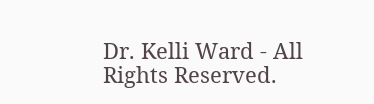Dr. Kelli Ward - All Rights Reserved.